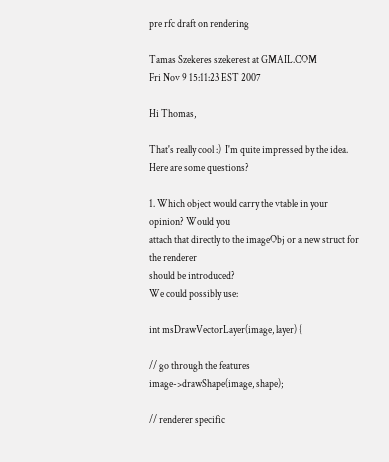pre rfc draft on rendering

Tamas Szekeres szekerest at GMAIL.COM
Fri Nov 9 15:11:23 EST 2007

Hi Thomas,

That's really cool :)  I'm quite impressed by the idea. Here are some questions?

1. Which object would carry the vtable in your opinion? Would you
attach that directly to the imageObj or a new struct for the renderer
should be introduced?
We could possibly use:

int msDrawVectorLayer(image, layer) {

// go through the features
image->drawShape(image, shape);

// renderer specific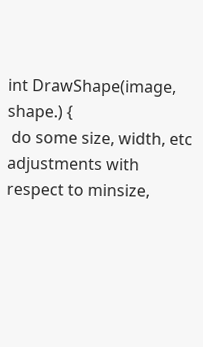int DrawShape(image, shape.) {
 do some size, width, etc adjustments with respect to minsize,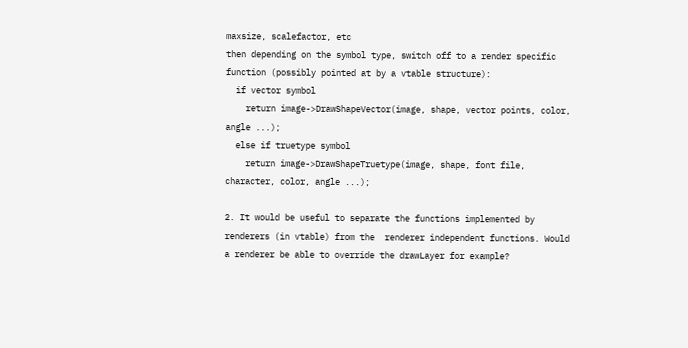maxsize, scalefactor, etc
then depending on the symbol type, switch off to a render specific
function (possibly pointed at by a vtable structure):
  if vector symbol
    return image->DrawShapeVector(image, shape, vector points, color,
angle ...);
  else if truetype symbol
    return image->DrawShapeTruetype(image, shape, font file,
character, color, angle ...);

2. It would be useful to separate the functions implemented by
renderers (in vtable) from the  renderer independent functions. Would
a renderer be able to override the drawLayer for example?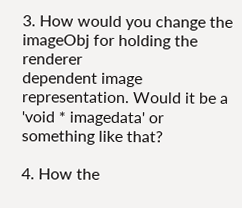3. How would you change the imageObj for holding the renderer
dependent image representation. Would it be a 'void * imagedata' or
something like that?

4. How the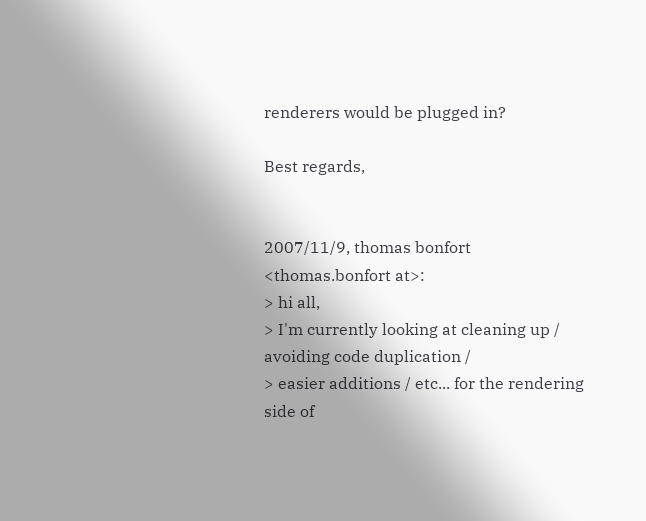renderers would be plugged in?

Best regards,


2007/11/9, thomas bonfort <thomas.bonfort at>:
> hi all,
> I'm currently looking at cleaning up / avoiding code duplication /
> easier additions / etc... for the rendering side of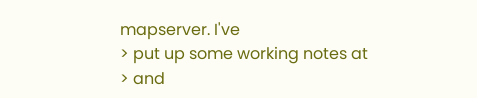mapserver. I've
> put up some working notes at
> and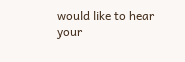would like to hear your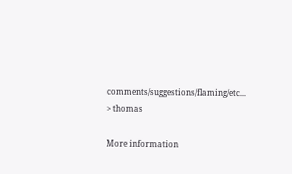comments/suggestions/flaming/etc...
> thomas

More information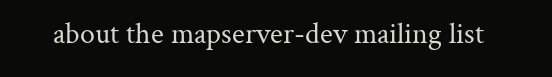about the mapserver-dev mailing list